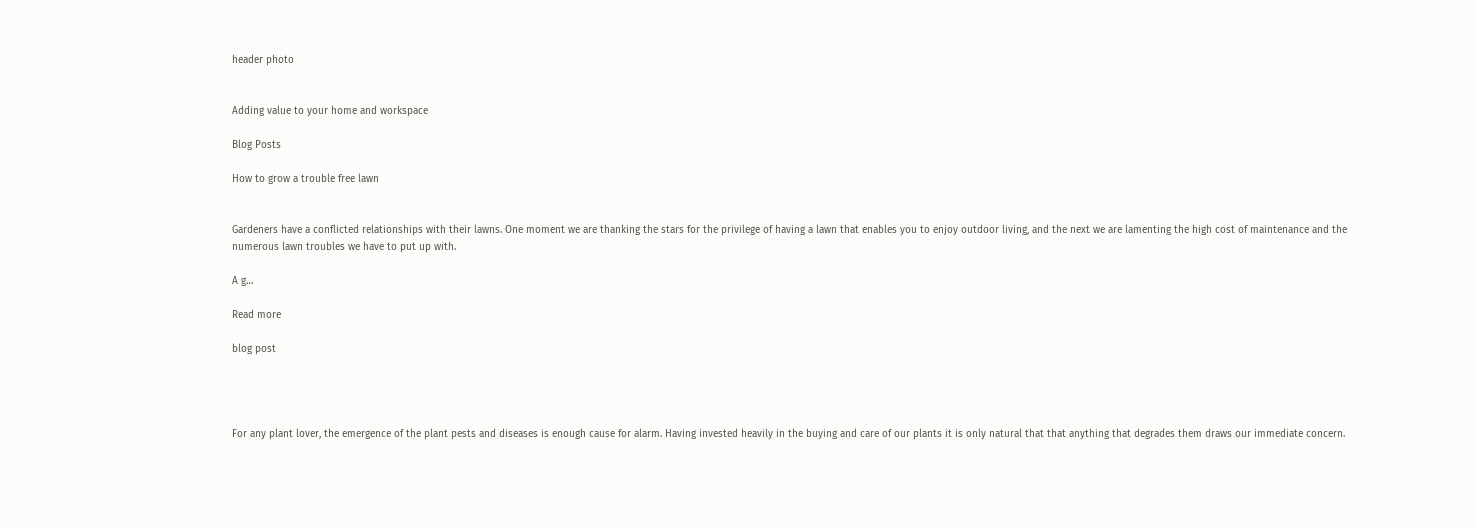header photo


Adding value to your home and workspace

Blog Posts

How to grow a trouble free lawn


Gardeners have a conflicted relationships with their lawns. One moment we are thanking the stars for the privilege of having a lawn that enables you to enjoy outdoor living, and the next we are lamenting the high cost of maintenance and the numerous lawn troubles we have to put up with.

A g…

Read more

blog post




For any plant lover, the emergence of the plant pests and diseases is enough cause for alarm. Having invested heavily in the buying and care of our plants it is only natural that that anything that degrades them draws our immediate concern.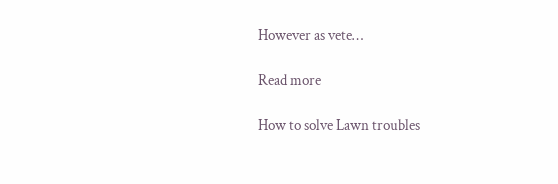However as vete…

Read more

How to solve Lawn troubles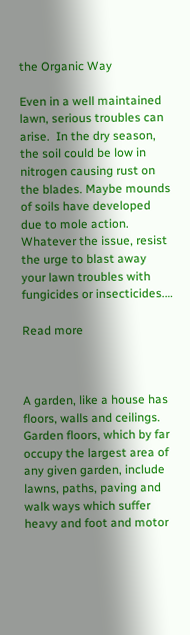the Organic Way

Even in a well maintained lawn, serious troubles can arise.  In the dry season, the soil could be low in nitrogen causing rust on the blades. Maybe mounds of soils have developed due to mole action. Whatever the issue, resist the urge to blast away your lawn troubles with fungicides or insecticides.…

Read more



A garden, like a house has floors, walls and ceilings. Garden floors, which by far occupy the largest area of any given garden, include  lawns, paths, paving and walk ways which suffer heavy and foot and motor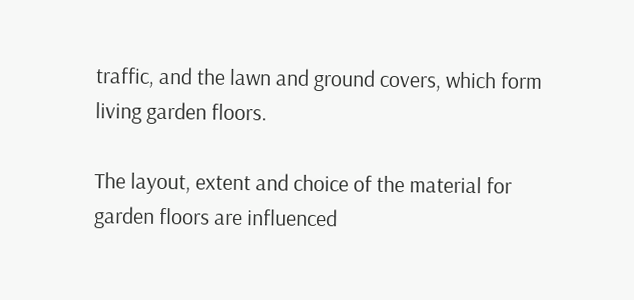traffic, and the lawn and ground covers, which form living garden floors.

The layout, extent and choice of the material for garden floors are influenced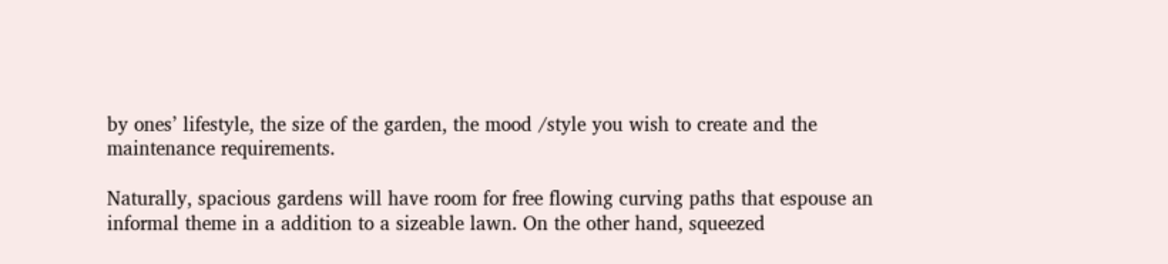by ones’ lifestyle, the size of the garden, the mood /style you wish to create and the maintenance requirements.

Naturally, spacious gardens will have room for free flowing curving paths that espouse an informal theme in a addition to a sizeable lawn. On the other hand, squeezed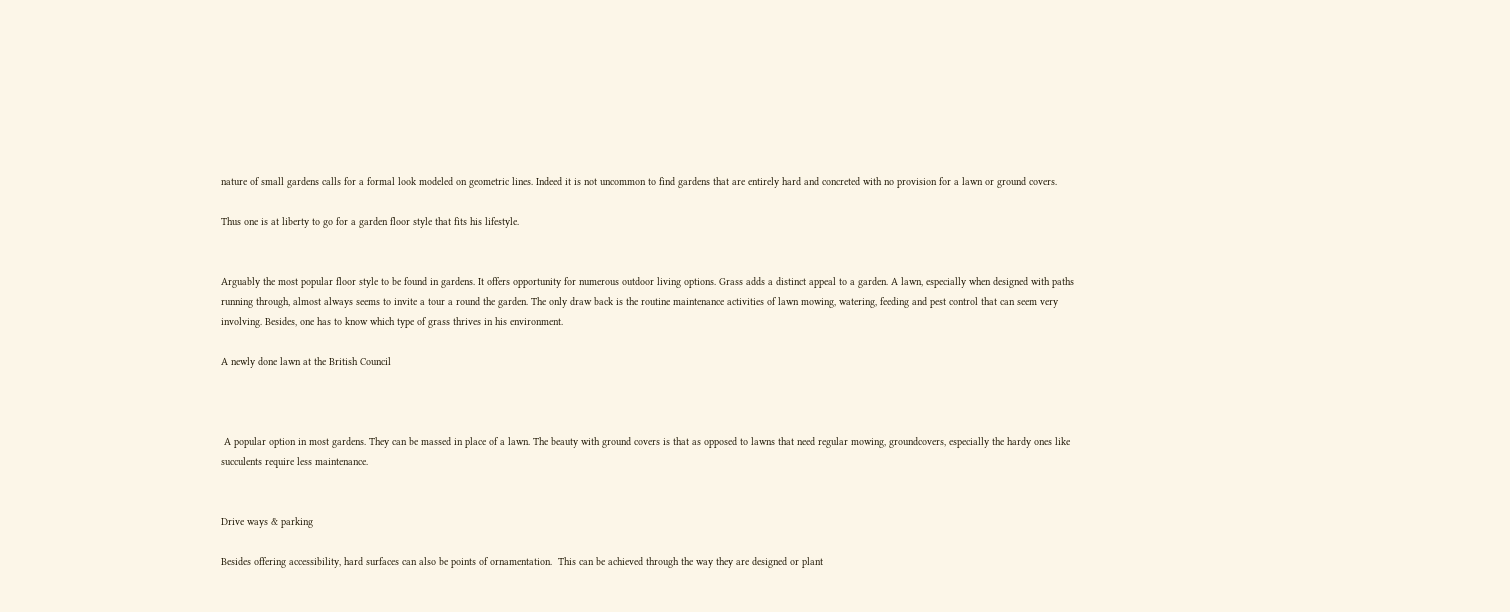nature of small gardens calls for a formal look modeled on geometric lines. Indeed it is not uncommon to find gardens that are entirely hard and concreted with no provision for a lawn or ground covers.

Thus one is at liberty to go for a garden floor style that fits his lifestyle.


Arguably the most popular floor style to be found in gardens. It offers opportunity for numerous outdoor living options. Grass adds a distinct appeal to a garden. A lawn, especially when designed with paths running through, almost always seems to invite a tour a round the garden. The only draw back is the routine maintenance activities of lawn mowing, watering, feeding and pest control that can seem very involving. Besides, one has to know which type of grass thrives in his environment.

A newly done lawn at the British Council



 A popular option in most gardens. They can be massed in place of a lawn. The beauty with ground covers is that as opposed to lawns that need regular mowing, groundcovers, especially the hardy ones like succulents require less maintenance.


Drive ways & parking

Besides offering accessibility, hard surfaces can also be points of ornamentation.  This can be achieved through the way they are designed or plant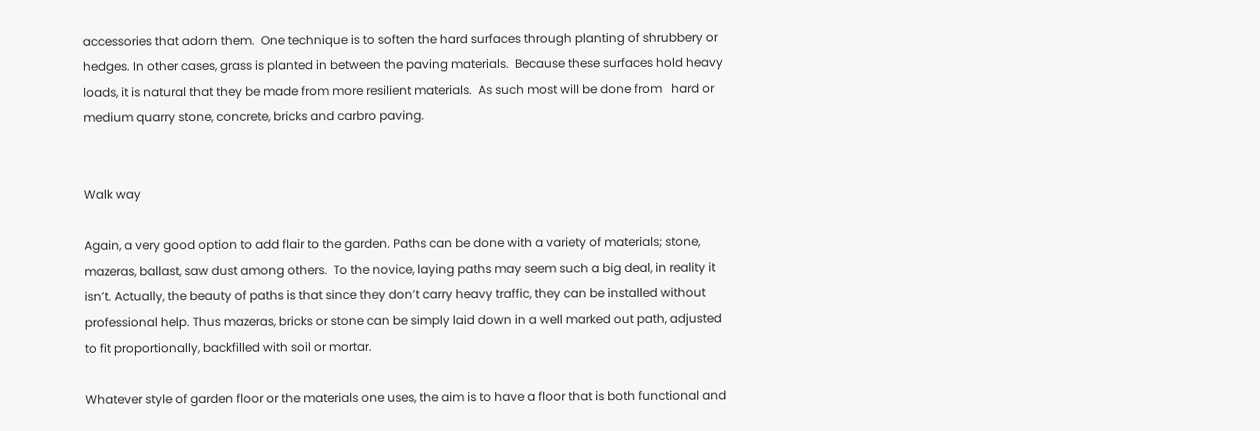accessories that adorn them.  One technique is to soften the hard surfaces through planting of shrubbery or hedges. In other cases, grass is planted in between the paving materials.  Because these surfaces hold heavy loads, it is natural that they be made from more resilient materials.  As such most will be done from   hard or medium quarry stone, concrete, bricks and carbro paving.


Walk way

Again, a very good option to add flair to the garden. Paths can be done with a variety of materials; stone, mazeras, ballast, saw dust among others.  To the novice, laying paths may seem such a big deal, in reality it isn’t. Actually, the beauty of paths is that since they don’t carry heavy traffic, they can be installed without professional help. Thus mazeras, bricks or stone can be simply laid down in a well marked out path, adjusted to fit proportionally, backfilled with soil or mortar.

Whatever style of garden floor or the materials one uses, the aim is to have a floor that is both functional and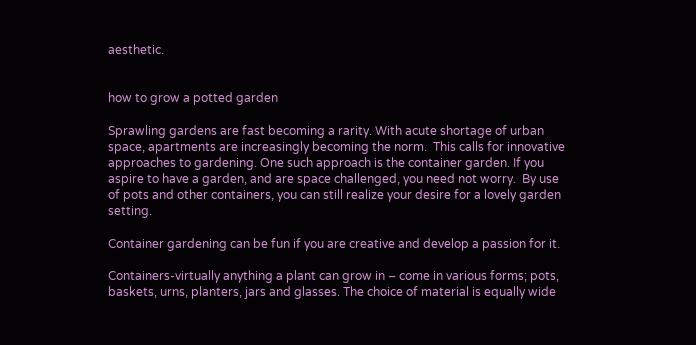aesthetic.


how to grow a potted garden

Sprawling gardens are fast becoming a rarity. With acute shortage of urban space, apartments are increasingly becoming the norm.  This calls for innovative approaches to gardening. One such approach is the container garden. If you aspire to have a garden, and are space challenged, you need not worry.  By use of pots and other containers, you can still realize your desire for a lovely garden setting.

Container gardening can be fun if you are creative and develop a passion for it.

Containers-virtually anything a plant can grow in – come in various forms; pots, baskets, urns, planters, jars and glasses. The choice of material is equally wide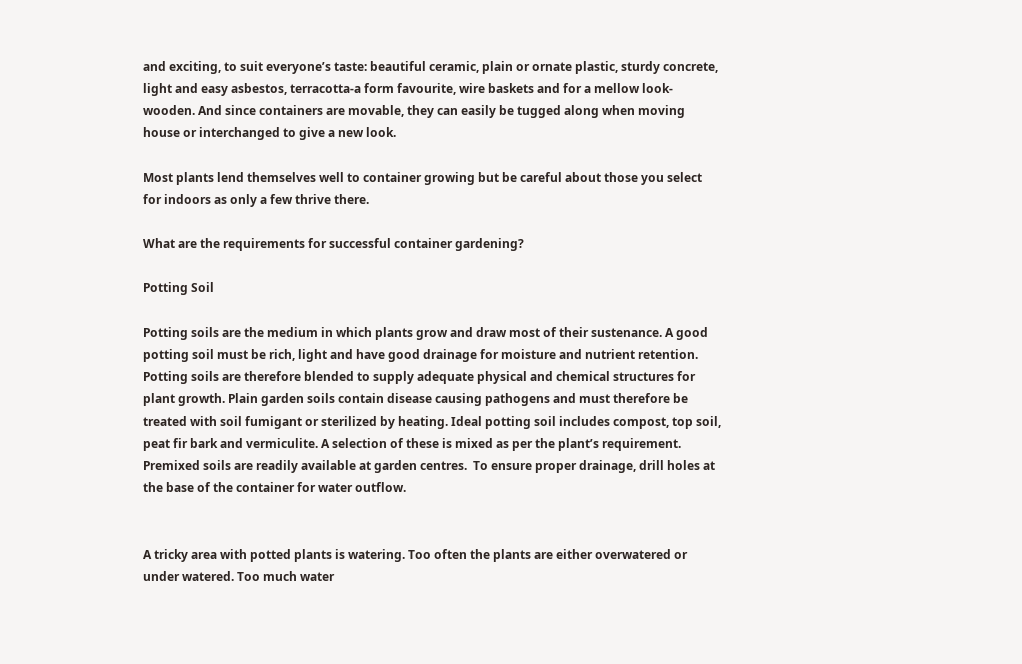and exciting, to suit everyone’s taste: beautiful ceramic, plain or ornate plastic, sturdy concrete, light and easy asbestos, terracotta-a form favourite, wire baskets and for a mellow look-wooden. And since containers are movable, they can easily be tugged along when moving house or interchanged to give a new look.

Most plants lend themselves well to container growing but be careful about those you select for indoors as only a few thrive there.

What are the requirements for successful container gardening?

Potting Soil

Potting soils are the medium in which plants grow and draw most of their sustenance. A good potting soil must be rich, light and have good drainage for moisture and nutrient retention. Potting soils are therefore blended to supply adequate physical and chemical structures for plant growth. Plain garden soils contain disease causing pathogens and must therefore be treated with soil fumigant or sterilized by heating. Ideal potting soil includes compost, top soil, peat fir bark and vermiculite. A selection of these is mixed as per the plant’s requirement. Premixed soils are readily available at garden centres.  To ensure proper drainage, drill holes at the base of the container for water outflow.


A tricky area with potted plants is watering. Too often the plants are either overwatered or under watered. Too much water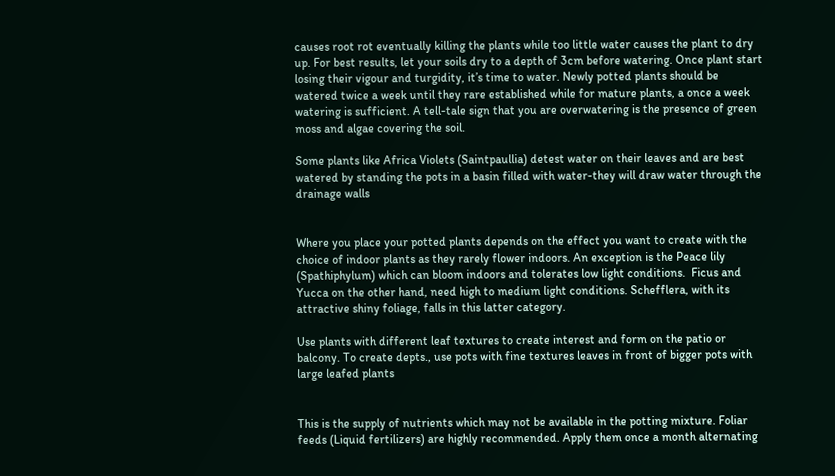causes root rot eventually killing the plants while too little water causes the plant to dry up. For best results, let your soils dry to a depth of 3cm before watering. Once plant start losing their vigour and turgidity, it’s time to water. Newly potted plants should be watered twice a week until they rare established while for mature plants, a once a week watering is sufficient. A tell-tale sign that you are overwatering is the presence of green moss and algae covering the soil.

Some plants like Africa Violets (Saintpaullia) detest water on their leaves and are best watered by standing the pots in a basin filled with water-they will draw water through the drainage walls


Where you place your potted plants depends on the effect you want to create with the choice of indoor plants as they rarely flower indoors. An exception is the Peace lily (Spathiphylum) which can bloom indoors and tolerates low light conditions.  Ficus and Yucca on the other hand, need high to medium light conditions. Schefflera, with its attractive shiny foliage, falls in this latter category.

Use plants with different leaf textures to create interest and form on the patio or balcony. To create depts., use pots with fine textures leaves in front of bigger pots with large leafed plants


This is the supply of nutrients which may not be available in the potting mixture. Foliar feeds (Liquid fertilizers) are highly recommended. Apply them once a month alternating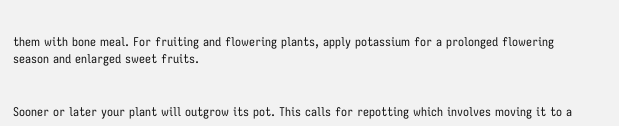them with bone meal. For fruiting and flowering plants, apply potassium for a prolonged flowering season and enlarged sweet fruits.


Sooner or later your plant will outgrow its pot. This calls for repotting which involves moving it to a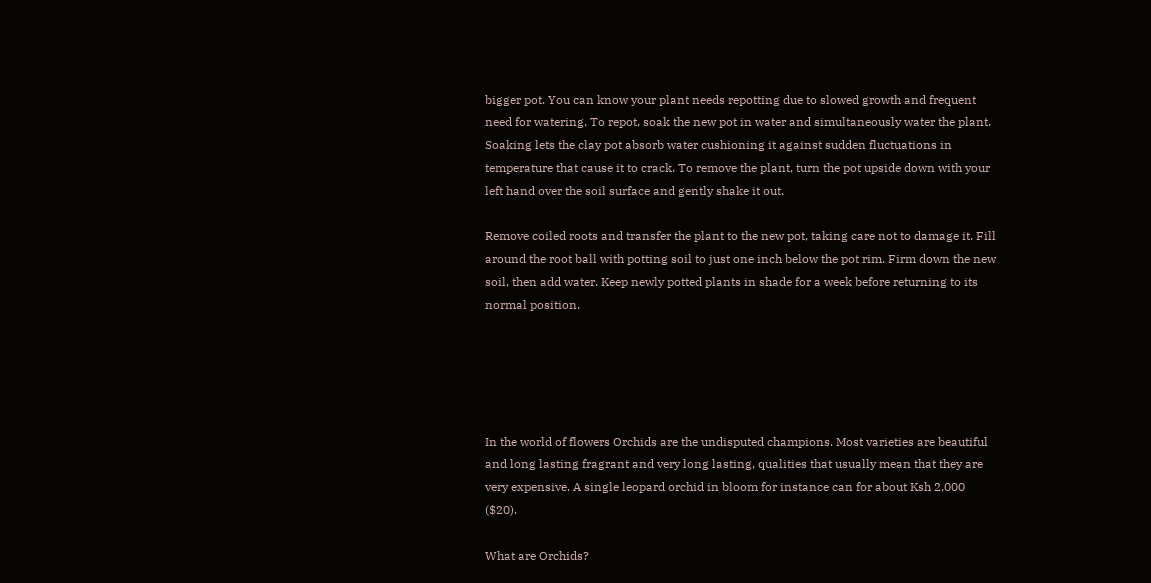bigger pot. You can know your plant needs repotting due to slowed growth and frequent need for watering. To repot, soak the new pot in water and simultaneously water the plant. Soaking lets the clay pot absorb water cushioning it against sudden fluctuations in temperature that cause it to crack. To remove the plant, turn the pot upside down with your left hand over the soil surface and gently shake it out.

Remove coiled roots and transfer the plant to the new pot, taking care not to damage it. Fill around the root ball with potting soil to just one inch below the pot rim. Firm down the new soil, then add water. Keep newly potted plants in shade for a week before returning to its normal position.





In the world of flowers Orchids are the undisputed champions. Most varieties are beautiful and long lasting fragrant and very long lasting, qualities that usually mean that they are very expensive. A single leopard orchid in bloom for instance can for about Ksh 2,000 ($20).

What are Orchids?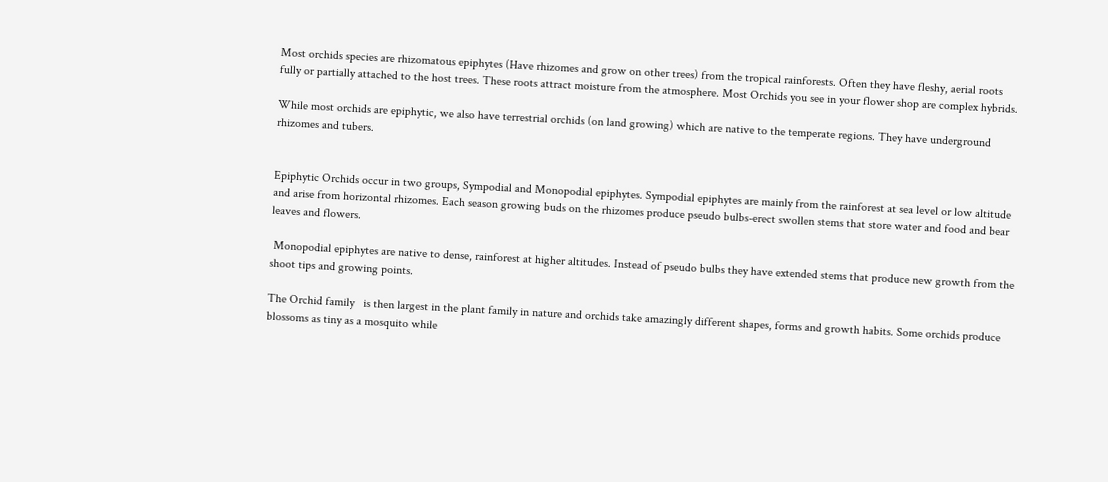Most orchids species are rhizomatous epiphytes (Have rhizomes and grow on other trees) from the tropical rainforests. Often they have fleshy, aerial roots fully or partially attached to the host trees. These roots attract moisture from the atmosphere. Most Orchids you see in your flower shop are complex hybrids.

While most orchids are epiphytic, we also have terrestrial orchids (on land growing) which are native to the temperate regions. They have underground rhizomes and tubers.


Epiphytic Orchids occur in two groups, Sympodial and Monopodial epiphytes. Sympodial epiphytes are mainly from the rainforest at sea level or low altitude and arise from horizontal rhizomes. Each season growing buds on the rhizomes produce pseudo bulbs-erect swollen stems that store water and food and bear leaves and flowers.

 Monopodial epiphytes are native to dense, rainforest at higher altitudes. Instead of pseudo bulbs they have extended stems that produce new growth from the shoot tips and growing points.

The Orchid family   is then largest in the plant family in nature and orchids take amazingly different shapes, forms and growth habits. Some orchids produce blossoms as tiny as a mosquito while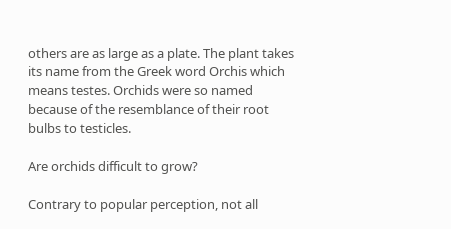others are as large as a plate. The plant takes its name from the Greek word Orchis which means testes. Orchids were so named because of the resemblance of their root bulbs to testicles.

Are orchids difficult to grow?

Contrary to popular perception, not all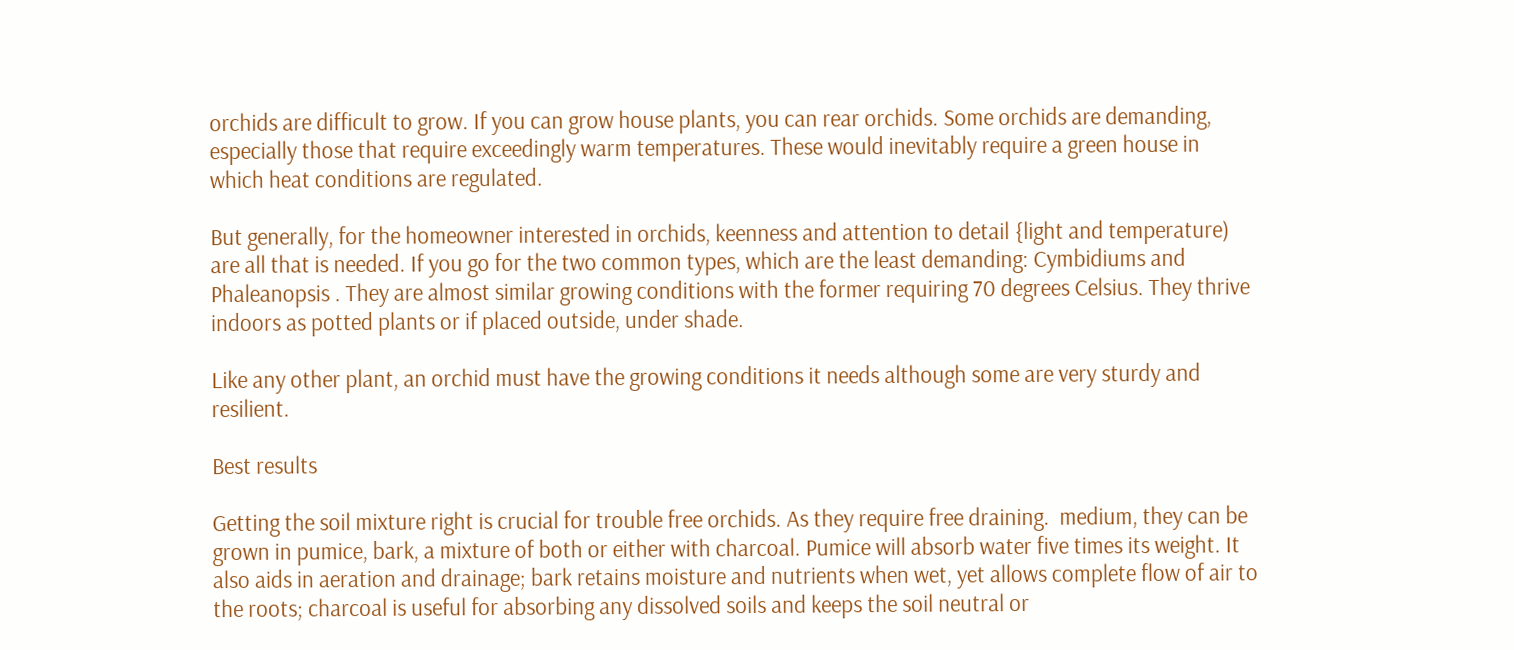orchids are difficult to grow. If you can grow house plants, you can rear orchids. Some orchids are demanding, especially those that require exceedingly warm temperatures. These would inevitably require a green house in which heat conditions are regulated.

But generally, for the homeowner interested in orchids, keenness and attention to detail {light and temperature) are all that is needed. If you go for the two common types, which are the least demanding: Cymbidiums and Phaleanopsis . They are almost similar growing conditions with the former requiring 70 degrees Celsius. They thrive indoors as potted plants or if placed outside, under shade.

Like any other plant, an orchid must have the growing conditions it needs although some are very sturdy and resilient.

Best results

Getting the soil mixture right is crucial for trouble free orchids. As they require free draining.  medium, they can be grown in pumice, bark, a mixture of both or either with charcoal. Pumice will absorb water five times its weight. It also aids in aeration and drainage; bark retains moisture and nutrients when wet, yet allows complete flow of air to the roots; charcoal is useful for absorbing any dissolved soils and keeps the soil neutral or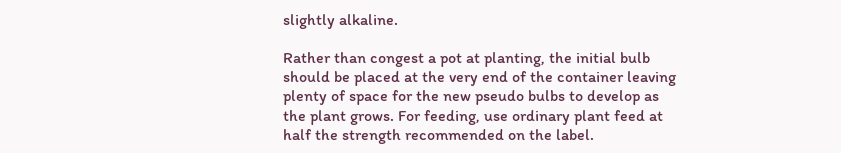slightly alkaline.

Rather than congest a pot at planting, the initial bulb should be placed at the very end of the container leaving plenty of space for the new pseudo bulbs to develop as the plant grows. For feeding, use ordinary plant feed at half the strength recommended on the label.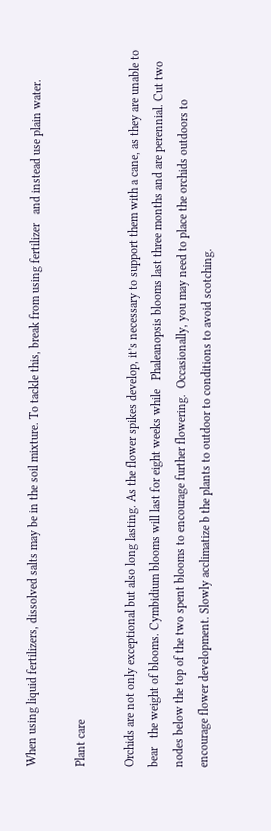When using liquid fertilizers, dissolved salts may be in the soil mixture. To tackle this, break from using fertilizer   and instead use plain water.

Plant care

Orchids are not only exceptional but also long lasting. As the flower spikes develop, it’s necessary to support them with a cane, as they are unable to bear   the weight of blooms. Cymbidium blooms will last for eight weeks while   Phaleanopsis blooms last three months and are perennial. Cut two nodes below the top of the two spent blooms to encourage further flowering.  Occasionally, you may need to place the orchids outdoors to encourage flower development. Slowly acclimatize b the plants to outdoor to conditions to avoid scotching.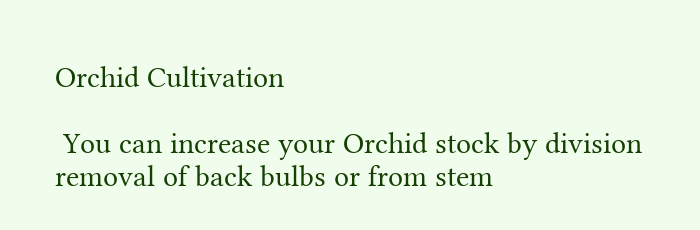Orchid Cultivation

 You can increase your Orchid stock by division removal of back bulbs or from stem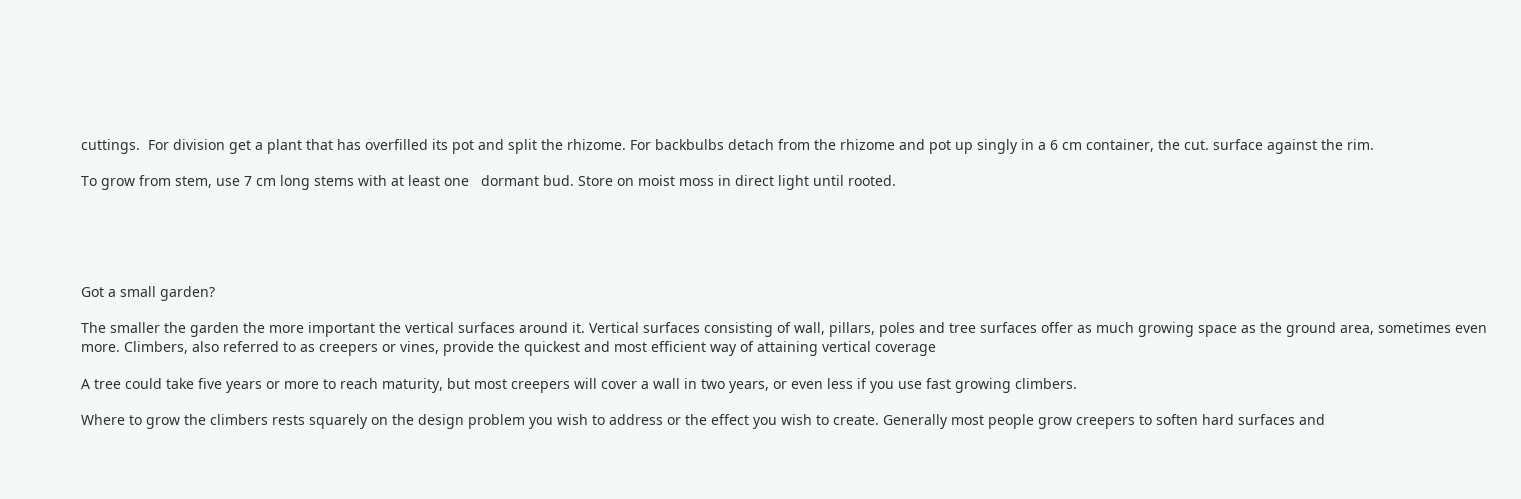cuttings.  For division get a plant that has overfilled its pot and split the rhizome. For backbulbs detach from the rhizome and pot up singly in a 6 cm container, the cut. surface against the rim.

To grow from stem, use 7 cm long stems with at least one   dormant bud. Store on moist moss in direct light until rooted.





Got a small garden?

The smaller the garden the more important the vertical surfaces around it. Vertical surfaces consisting of wall, pillars, poles and tree surfaces offer as much growing space as the ground area, sometimes even more. Climbers, also referred to as creepers or vines, provide the quickest and most efficient way of attaining vertical coverage

A tree could take five years or more to reach maturity, but most creepers will cover a wall in two years, or even less if you use fast growing climbers.

Where to grow the climbers rests squarely on the design problem you wish to address or the effect you wish to create. Generally most people grow creepers to soften hard surfaces and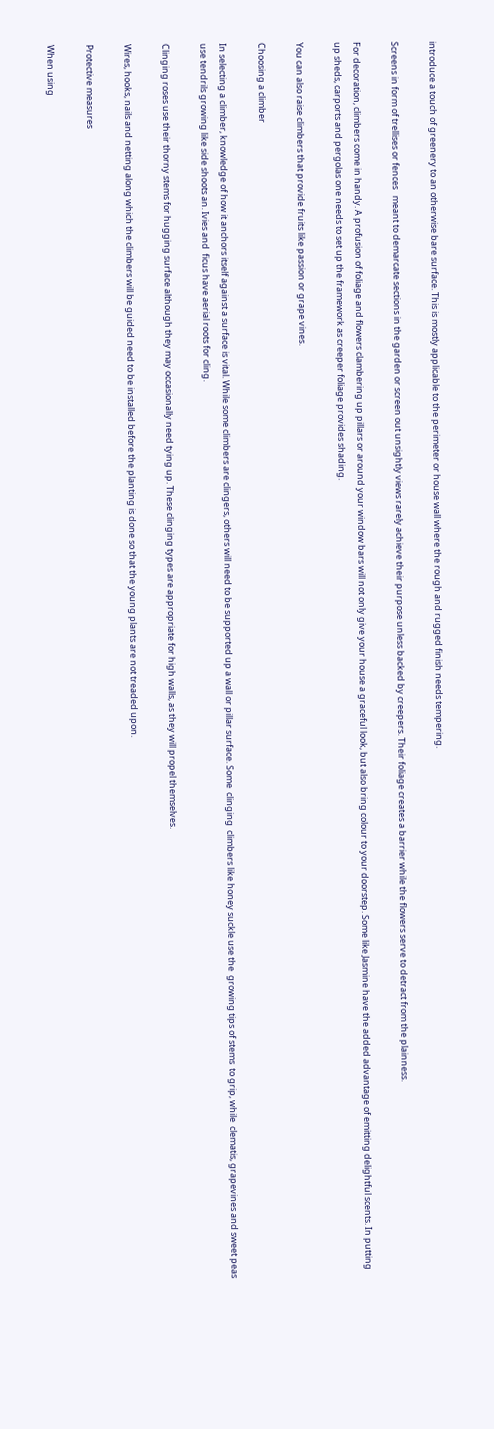introduce a touch of greenery to an otherwise bare surface. This is mostly applicable to the perimeter or house wall where the rough and rugged finish needs tempering.

Screens in form of trellises or fences   meant to demarcate sections in the garden or screen out unsightly views rarely achieve their purpose unless backed by creepers. Their foliage creates a barrier while the flowers serve to detract from the plainness.

For decoration, climbers come in handy. A profusion of foliage and flowers clambering up pillars or around your window bars will not only give your house a graceful look, but also bring colour to your doorstep. Some like Jasmine have the added advantage of emitting delightful scents. In putting up sheds, carports and pergolas one needs to set up the framework as creeper foliage provides shading.

You can also raise climbers that provide fruits like passion or grape vines.

Choosing a climber

In selecting a climber, knowledge of how it anchors itself against a surface is vital. While some climbers are clingers, others will need to be supported up a wall or pillar surface. Some  clinging  climbers like honey suckle use the  growing tips of stems  to grip, while  clematis, grapevines and sweet peas use tendrils growing like side shoots an. Ivies and  ficus have aerial roots for cling.

Clinging roses use their thorny stems for hugging surface although they may occasionally need tying up. These clinging types are appropriate for high walls, as they will propel themselves.

Wires, hooks, nails and netting along which the climbers will be guided need to be installed before the planting is done so that the young plants are not treaded upon.

Protective measures

When using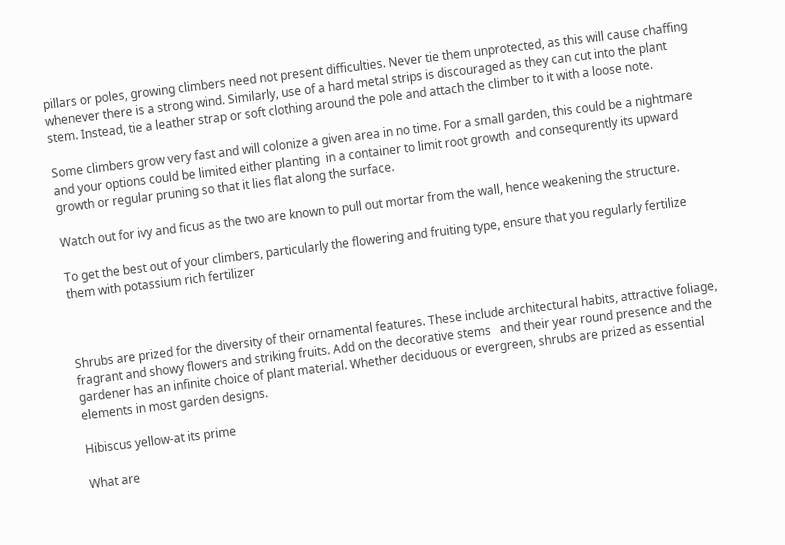pillars or poles, growing climbers need not present difficulties. Never tie them unprotected, as this will cause chaffing whenever there is a strong wind. Similarly, use of a hard metal strips is discouraged as they can cut into the plant stem. Instead, tie a leather strap or soft clothing around the pole and attach the climber to it with a loose note.

Some climbers grow very fast and will colonize a given area in no time. For a small garden, this could be a nightmare and your options could be limited either planting  in a container to limit root growth  and consequrently its upward growth or regular pruning so that it lies flat along the surface.

Watch out for ivy and ficus as the two are known to pull out mortar from the wall, hence weakening the structure.

To get the best out of your climbers, particularly the flowering and fruiting type, ensure that you regularly fertilize them with potassium rich fertilizer



Shrubs are prized for the diversity of their ornamental features. These include architectural habits, attractive foliage, fragrant and showy flowers and striking fruits. Add on the decorative stems   and their year round presence and the gardener has an infinite choice of plant material. Whether deciduous or evergreen, shrubs are prized as essential elements in most garden designs.

Hibiscus yellow-at its prime

What are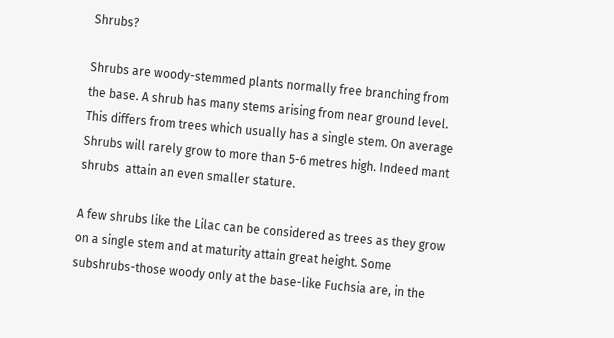Shrubs?

Shrubs are woody-stemmed plants normally free branching from the base. A shrub has many stems arising from near ground level. This differs from trees which usually has a single stem. On average Shrubs will rarely grow to more than 5-6 metres high. Indeed mant shrubs  attain an even smaller stature.

A few shrubs like the Lilac can be considered as trees as they grow on a single stem and at maturity attain great height. Some subshrubs-those woody only at the base-like Fuchsia are, in the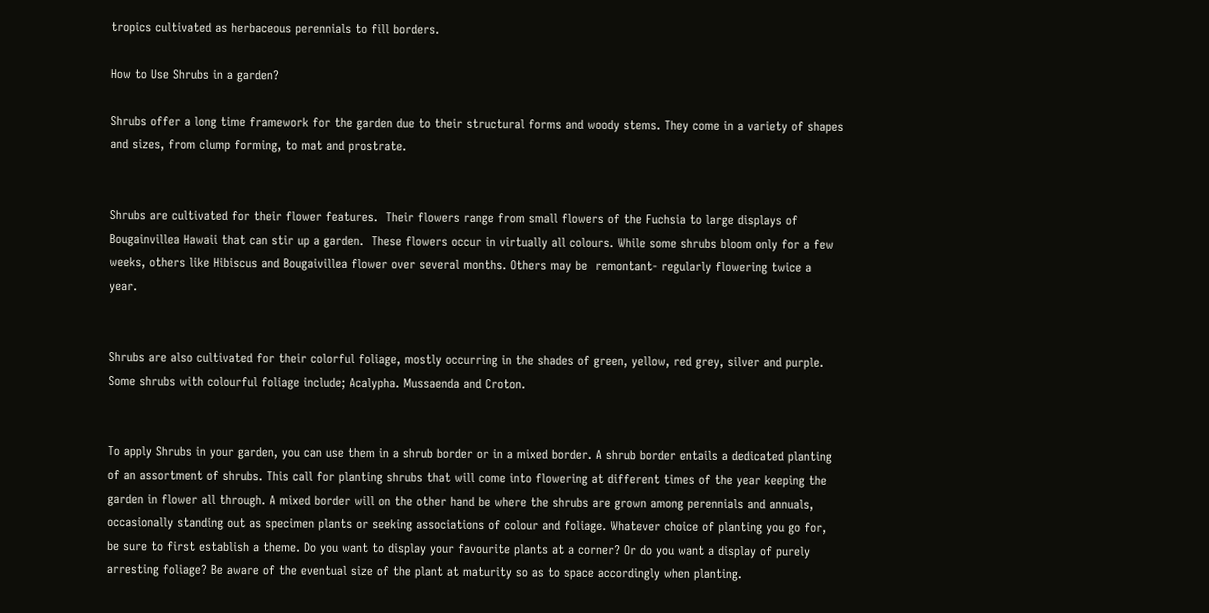tropics cultivated as herbaceous perennials to fill borders.

How to Use Shrubs in a garden?

Shrubs offer a long time framework for the garden due to their structural forms and woody stems. They come in a variety of shapes and sizes, from clump forming, to mat and prostrate.


Shrubs are cultivated for their flower features.  Their flowers range from small flowers of the Fuchsia to large displays of Bougainvillea Hawaii that can stir up a garden.  These flowers occur in virtually all colours. While some shrubs bloom only for a few weeks, others like Hibiscus and Bougaivillea flower over several months. Others may be  remontant- regularly flowering twice a year.


Shrubs are also cultivated for their colorful foliage, mostly occurring in the shades of green, yellow, red grey, silver and purple. Some shrubs with colourful foliage include; Acalypha. Mussaenda and Croton.


To apply Shrubs in your garden, you can use them in a shrub border or in a mixed border. A shrub border entails a dedicated planting of an assortment of shrubs. This call for planting shrubs that will come into flowering at different times of the year keeping the garden in flower all through. A mixed border will on the other hand be where the shrubs are grown among perennials and annuals, occasionally standing out as specimen plants or seeking associations of colour and foliage. Whatever choice of planting you go for, be sure to first establish a theme. Do you want to display your favourite plants at a corner? Or do you want a display of purely arresting foliage? Be aware of the eventual size of the plant at maturity so as to space accordingly when planting.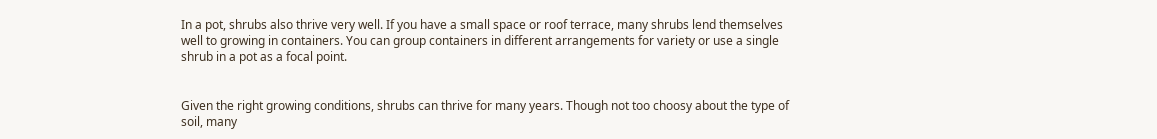In a pot, shrubs also thrive very well. If you have a small space or roof terrace, many shrubs lend themselves well to growing in containers. You can group containers in different arrangements for variety or use a single shrub in a pot as a focal point.


Given the right growing conditions, shrubs can thrive for many years. Though not too choosy about the type of soil, many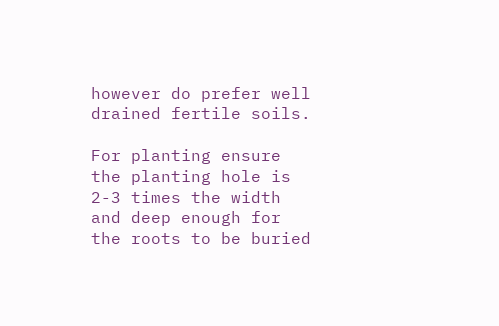however do prefer well drained fertile soils.

For planting ensure the planting hole is 2-3 times the width and deep enough for the roots to be buried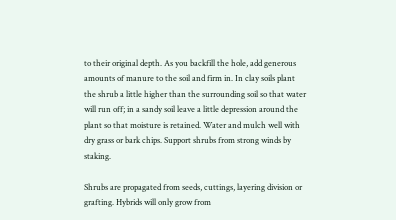to their original depth. As you backfill the hole, add generous amounts of manure to the soil and firm in. In clay soils plant the shrub a little higher than the surrounding soil so that water will run off; in a sandy soil leave a little depression around the plant so that moisture is retained. Water and mulch well with dry grass or bark chips. Support shrubs from strong winds by staking.

Shrubs are propagated from seeds, cuttings, layering division or grafting. Hybrids will only grow from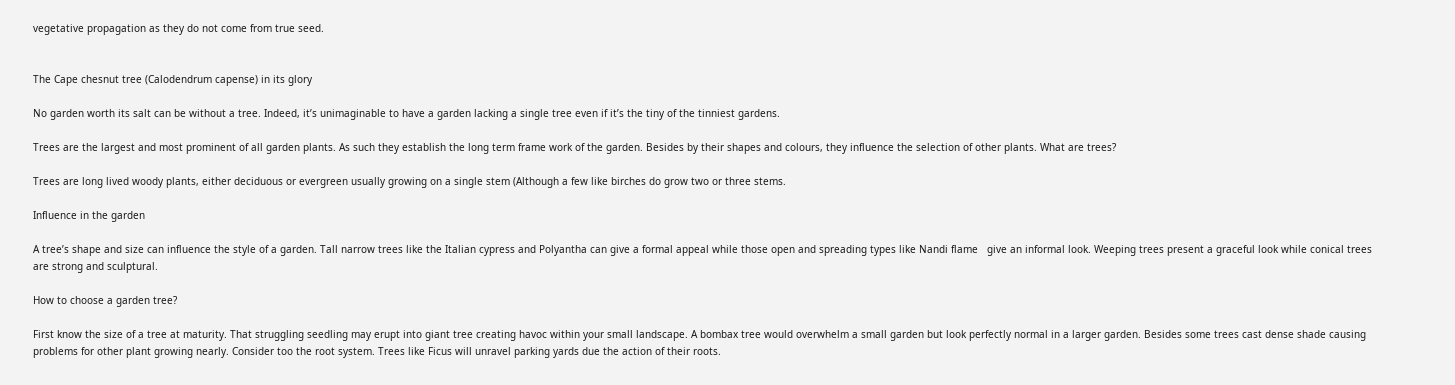vegetative propagation as they do not come from true seed.


The Cape chesnut tree (Calodendrum capense) in its glory

No garden worth its salt can be without a tree. Indeed, it’s unimaginable to have a garden lacking a single tree even if it’s the tiny of the tinniest gardens.

Trees are the largest and most prominent of all garden plants. As such they establish the long term frame work of the garden. Besides by their shapes and colours, they influence the selection of other plants. What are trees?

Trees are long lived woody plants, either deciduous or evergreen usually growing on a single stem (Although a few like birches do grow two or three stems.

Influence in the garden

A tree’s shape and size can influence the style of a garden. Tall narrow trees like the Italian cypress and Polyantha can give a formal appeal while those open and spreading types like Nandi flame   give an informal look. Weeping trees present a graceful look while conical trees are strong and sculptural.

How to choose a garden tree?

First know the size of a tree at maturity. That struggling seedling may erupt into giant tree creating havoc within your small landscape. A bombax tree would overwhelm a small garden but look perfectly normal in a larger garden. Besides some trees cast dense shade causing  problems for other plant growing nearly. Consider too the root system. Trees like Ficus will unravel parking yards due the action of their roots.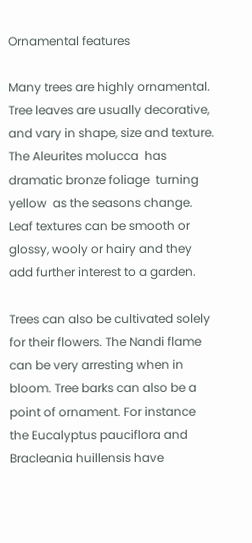Ornamental features

Many trees are highly ornamental. Tree leaves are usually decorative, and vary in shape, size and texture. The Aleurites molucca  has dramatic bronze foliage  turning yellow  as the seasons change. Leaf textures can be smooth or glossy, wooly or hairy and they add further interest to a garden.

Trees can also be cultivated solely for their flowers. The Nandi flame can be very arresting when in bloom. Tree barks can also be a point of ornament. For instance the Eucalyptus pauciflora and Bracleania huillensis have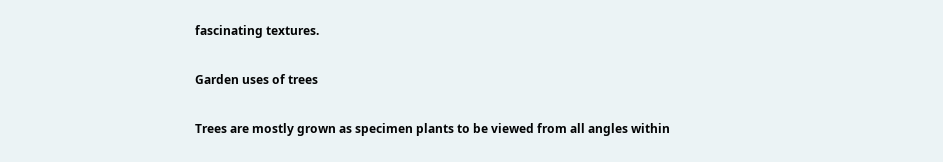fascinating textures.

Garden uses of trees

Trees are mostly grown as specimen plants to be viewed from all angles within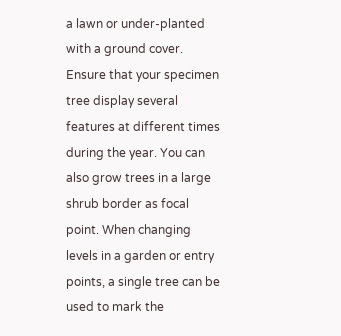a lawn or under-planted with a ground cover. Ensure that your specimen tree display several features at different times during the year. You can also grow trees in a large shrub border as focal point. When changing levels in a garden or entry points, a single tree can be used to mark the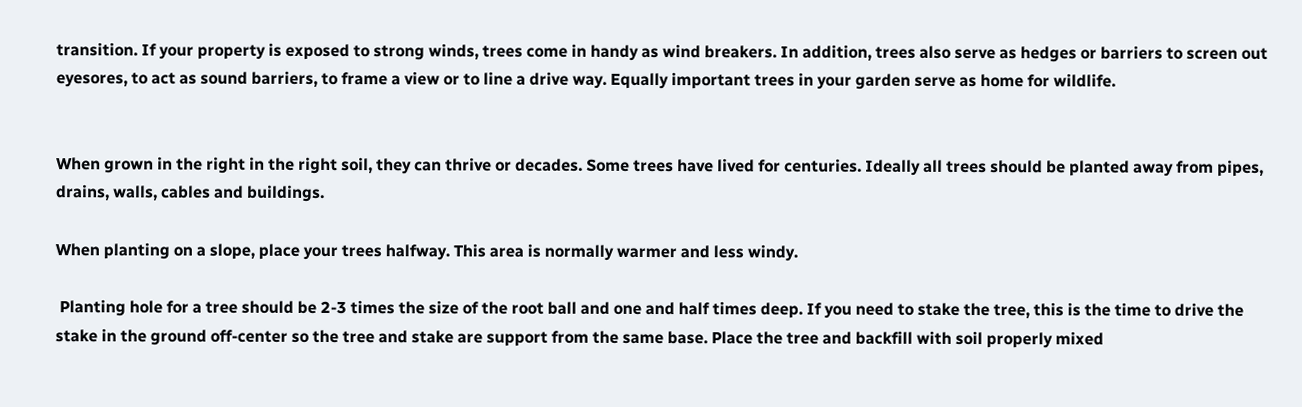transition. If your property is exposed to strong winds, trees come in handy as wind breakers. In addition, trees also serve as hedges or barriers to screen out eyesores, to act as sound barriers, to frame a view or to line a drive way. Equally important trees in your garden serve as home for wildlife.


When grown in the right in the right soil, they can thrive or decades. Some trees have lived for centuries. Ideally all trees should be planted away from pipes, drains, walls, cables and buildings.

When planting on a slope, place your trees halfway. This area is normally warmer and less windy.

 Planting hole for a tree should be 2-3 times the size of the root ball and one and half times deep. If you need to stake the tree, this is the time to drive the stake in the ground off-center so the tree and stake are support from the same base. Place the tree and backfill with soil properly mixed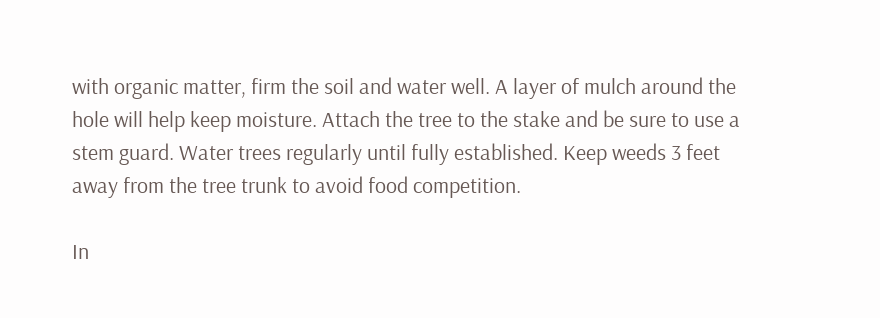with organic matter, firm the soil and water well. A layer of mulch around the hole will help keep moisture. Attach the tree to the stake and be sure to use a stem guard. Water trees regularly until fully established. Keep weeds 3 feet away from the tree trunk to avoid food competition.

In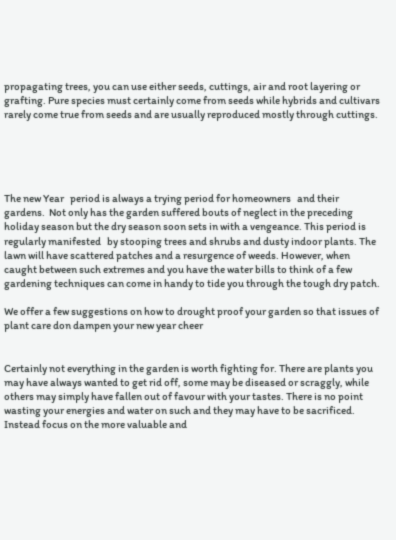propagating trees, you can use either seeds, cuttings, air and root layering or grafting. Pure species must certainly come from seeds while hybrids and cultivars rarely come true from seeds and are usually reproduced mostly through cuttings.





The new Year   period is always a trying period for homeowners   and their gardens.  Not only has the garden suffered bouts of neglect in the preceding holiday season but the dry season soon sets in with a vengeance. This period is regularly manifested   by stooping trees and shrubs and dusty indoor plants. The lawn will have scattered patches and a resurgence of weeds. However, when caught between such extremes and you have the water bills to think of a few gardening techniques can come in handy to tide you through the tough dry patch.

We offer a few suggestions on how to drought proof your garden so that issues of plant care don dampen your new year cheer


Certainly not everything in the garden is worth fighting for. There are plants you may have always wanted to get rid off, some may be diseased or scraggly, while others may simply have fallen out of favour with your tastes. There is no point wasting your energies and water on such and they may have to be sacrificed. Instead focus on the more valuable and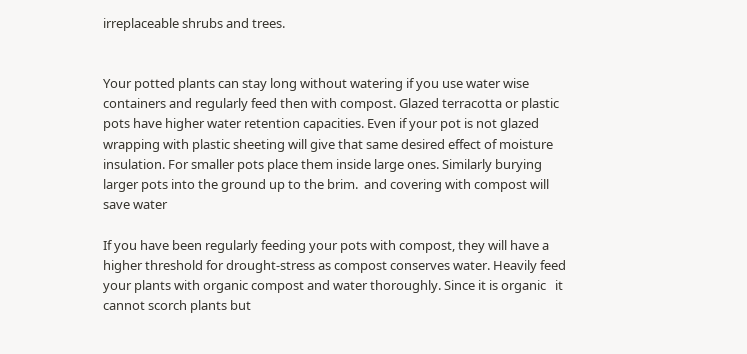irreplaceable shrubs and trees.


Your potted plants can stay long without watering if you use water wise containers and regularly feed then with compost. Glazed terracotta or plastic pots have higher water retention capacities. Even if your pot is not glazed wrapping with plastic sheeting will give that same desired effect of moisture insulation. For smaller pots place them inside large ones. Similarly burying larger pots into the ground up to the brim.  and covering with compost will save water

If you have been regularly feeding your pots with compost, they will have a higher threshold for drought-stress as compost conserves water. Heavily feed your plants with organic compost and water thoroughly. Since it is organic   it cannot scorch plants but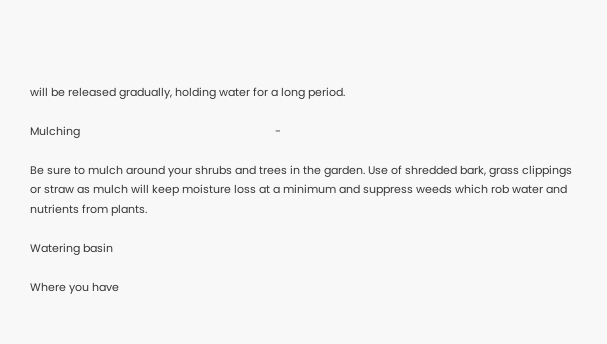will be released gradually, holding water for a long period.

Mulching                                                                 -

Be sure to mulch around your shrubs and trees in the garden. Use of shredded bark, grass clippings or straw as mulch will keep moisture loss at a minimum and suppress weeds which rob water and nutrients from plants.

Watering basin

Where you have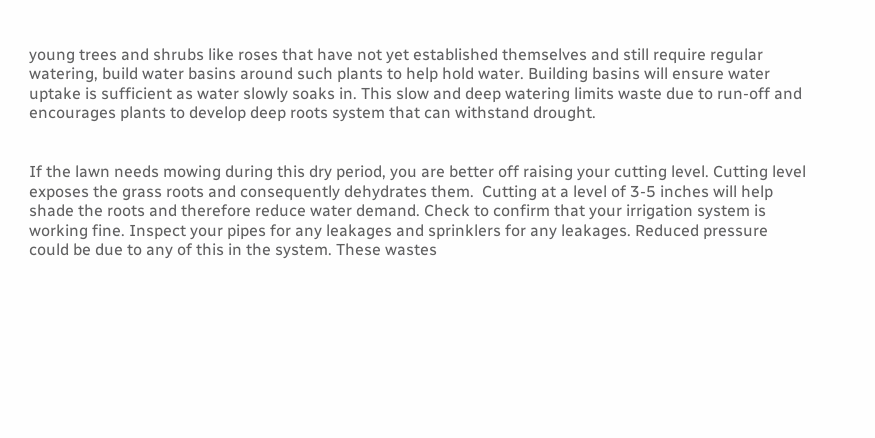young trees and shrubs like roses that have not yet established themselves and still require regular watering, build water basins around such plants to help hold water. Building basins will ensure water uptake is sufficient as water slowly soaks in. This slow and deep watering limits waste due to run-off and encourages plants to develop deep roots system that can withstand drought.


If the lawn needs mowing during this dry period, you are better off raising your cutting level. Cutting level exposes the grass roots and consequently dehydrates them.  Cutting at a level of 3-5 inches will help shade the roots and therefore reduce water demand. Check to confirm that your irrigation system is working fine. Inspect your pipes for any leakages and sprinklers for any leakages. Reduced pressure could be due to any of this in the system. These wastes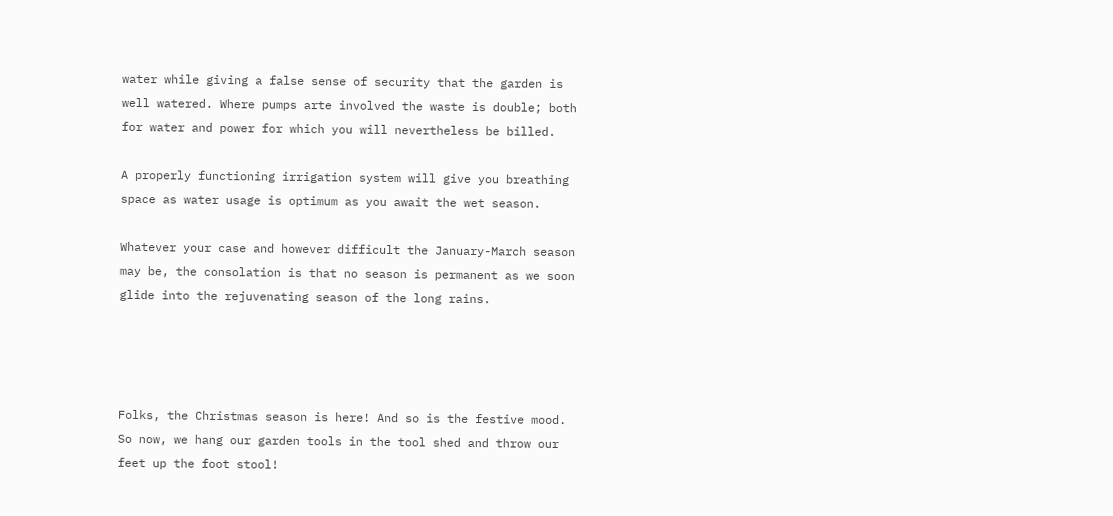water while giving a false sense of security that the garden is well watered. Where pumps arte involved the waste is double; both for water and power for which you will nevertheless be billed.

A properly functioning irrigation system will give you breathing space as water usage is optimum as you await the wet season.

Whatever your case and however difficult the January-March season may be, the consolation is that no season is permanent as we soon glide into the rejuvenating season of the long rains.




Folks, the Christmas season is here! And so is the festive mood. So now, we hang our garden tools in the tool shed and throw our feet up the foot stool!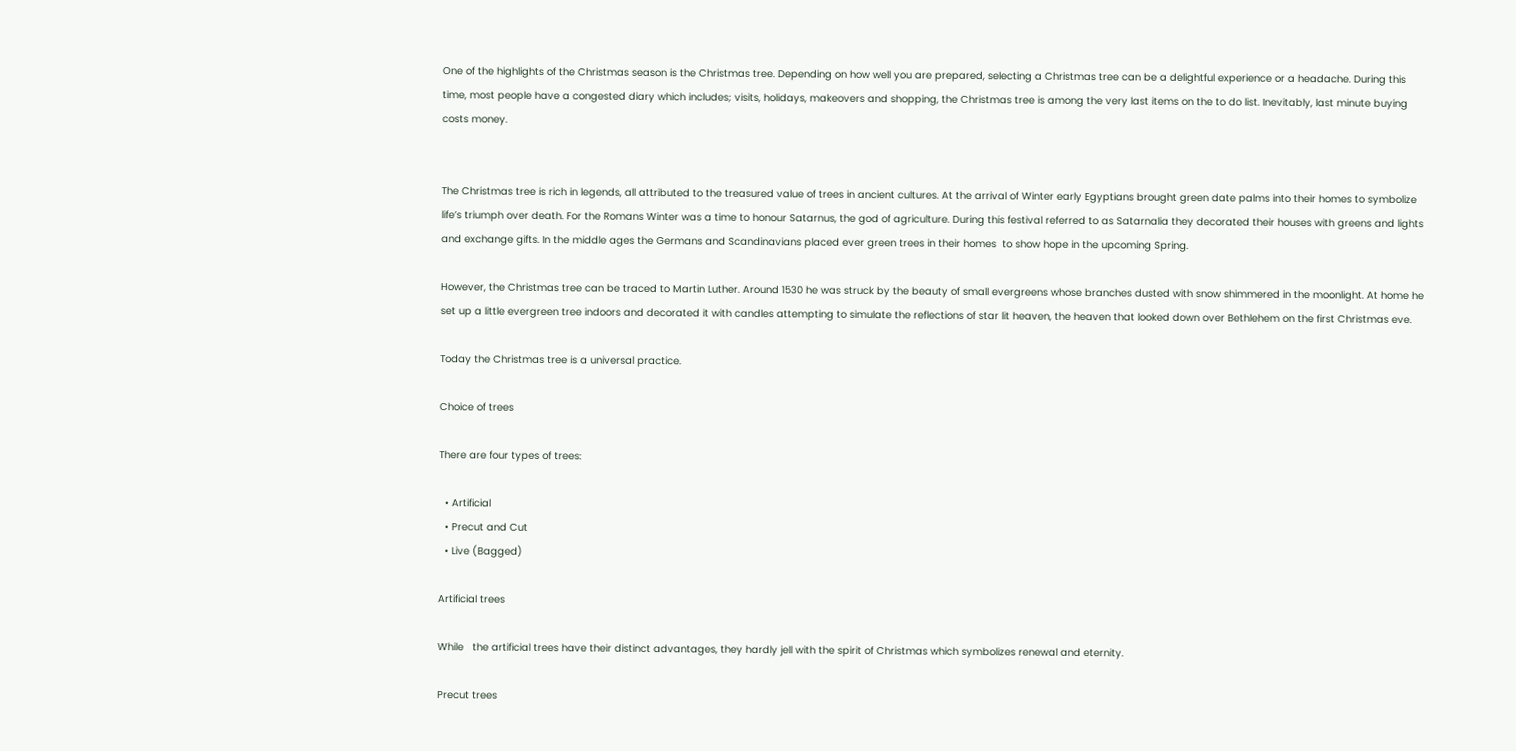One of the highlights of the Christmas season is the Christmas tree. Depending on how well you are prepared, selecting a Christmas tree can be a delightful experience or a headache. During this time, most people have a congested diary which includes; visits, holidays, makeovers and shopping, the Christmas tree is among the very last items on the to do list. Inevitably, last minute buying costs money.


The Christmas tree is rich in legends, all attributed to the treasured value of trees in ancient cultures. At the arrival of Winter early Egyptians brought green date palms into their homes to symbolize life’s triumph over death. For the Romans Winter was a time to honour Satarnus, the god of agriculture. During this festival referred to as Satarnalia they decorated their houses with greens and lights and exchange gifts. In the middle ages the Germans and Scandinavians placed ever green trees in their homes  to show hope in the upcoming Spring.

However, the Christmas tree can be traced to Martin Luther. Around 1530 he was struck by the beauty of small evergreens whose branches dusted with snow shimmered in the moonlight. At home he set up a little evergreen tree indoors and decorated it with candles attempting to simulate the reflections of star lit heaven, the heaven that looked down over Bethlehem on the first Christmas eve.

Today the Christmas tree is a universal practice.

Choice of trees

There are four types of trees:

  • Artificial
  • Precut and Cut
  • Live (Bagged)

Artificial trees

While   the artificial trees have their distinct advantages, they hardly jell with the spirit of Christmas which symbolizes renewal and eternity.

Precut trees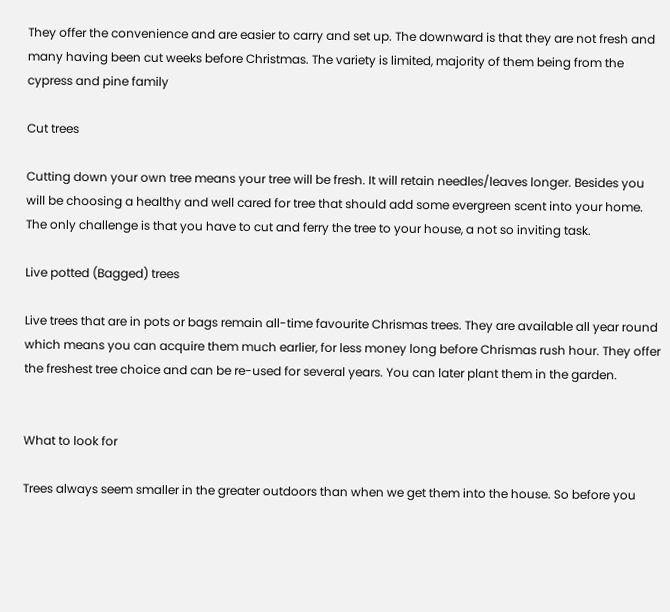They offer the convenience and are easier to carry and set up. The downward is that they are not fresh and many having been cut weeks before Christmas. The variety is limited, majority of them being from the cypress and pine family

Cut trees

Cutting down your own tree means your tree will be fresh. It will retain needles/leaves longer. Besides you will be choosing a healthy and well cared for tree that should add some evergreen scent into your home. The only challenge is that you have to cut and ferry the tree to your house, a not so inviting task.

Live potted (Bagged) trees

Live trees that are in pots or bags remain all-time favourite Chrismas trees. They are available all year round which means you can acquire them much earlier, for less money long before Chrismas rush hour. They offer the freshest tree choice and can be re-used for several years. You can later plant them in the garden.


What to look for

Trees always seem smaller in the greater outdoors than when we get them into the house. So before you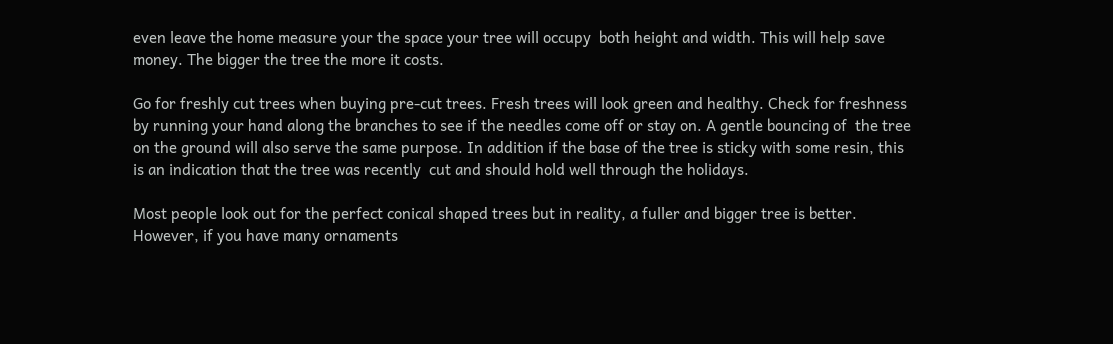even leave the home measure your the space your tree will occupy  both height and width. This will help save money. The bigger the tree the more it costs.

Go for freshly cut trees when buying pre-cut trees. Fresh trees will look green and healthy. Check for freshness by running your hand along the branches to see if the needles come off or stay on. A gentle bouncing of  the tree on the ground will also serve the same purpose. In addition if the base of the tree is sticky with some resin, this is an indication that the tree was recently  cut and should hold well through the holidays.

Most people look out for the perfect conical shaped trees but in reality, a fuller and bigger tree is better. However, if you have many ornaments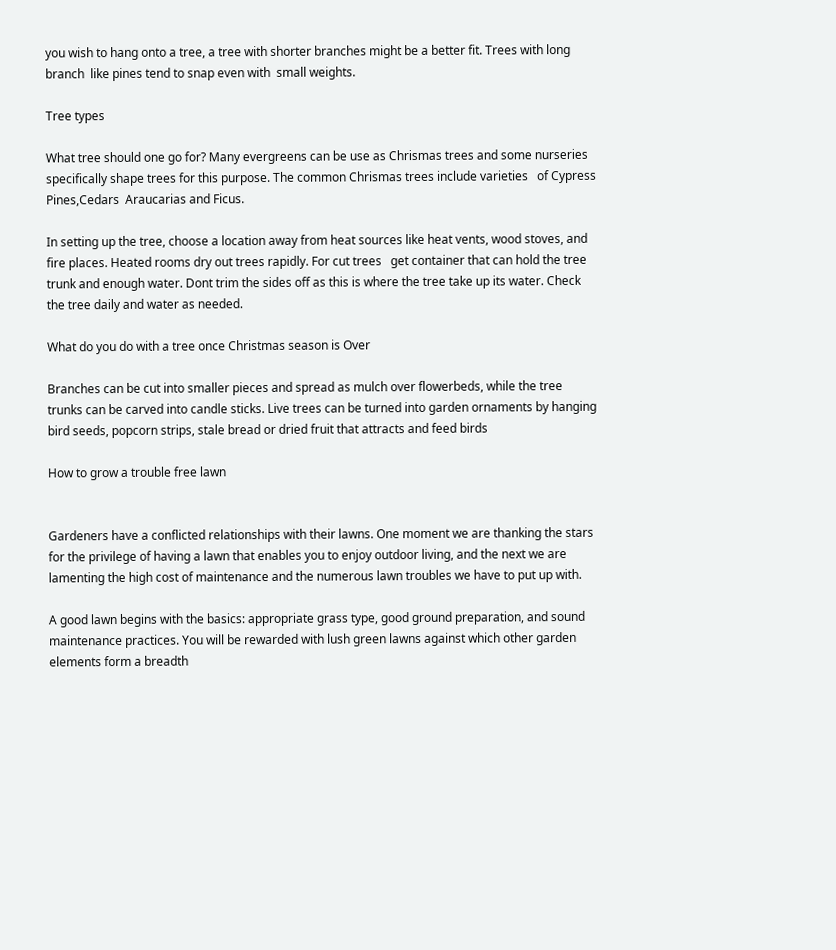you wish to hang onto a tree, a tree with shorter branches might be a better fit. Trees with long branch  like pines tend to snap even with  small weights.

Tree types

What tree should one go for? Many evergreens can be use as Chrismas trees and some nurseries specifically shape trees for this purpose. The common Chrismas trees include varieties   of Cypress Pines,Cedars  Araucarias and Ficus.

In setting up the tree, choose a location away from heat sources like heat vents, wood stoves, and fire places. Heated rooms dry out trees rapidly. For cut trees   get container that can hold the tree trunk and enough water. Dont trim the sides off as this is where the tree take up its water. Check the tree daily and water as needed.

What do you do with a tree once Christmas season is Over

Branches can be cut into smaller pieces and spread as mulch over flowerbeds, while the tree trunks can be carved into candle sticks. Live trees can be turned into garden ornaments by hanging bird seeds, popcorn strips, stale bread or dried fruit that attracts and feed birds

How to grow a trouble free lawn


Gardeners have a conflicted relationships with their lawns. One moment we are thanking the stars for the privilege of having a lawn that enables you to enjoy outdoor living, and the next we are lamenting the high cost of maintenance and the numerous lawn troubles we have to put up with.

A good lawn begins with the basics: appropriate grass type, good ground preparation, and sound maintenance practices. You will be rewarded with lush green lawns against which other garden elements form a breadth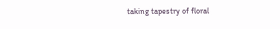taking tapestry of floral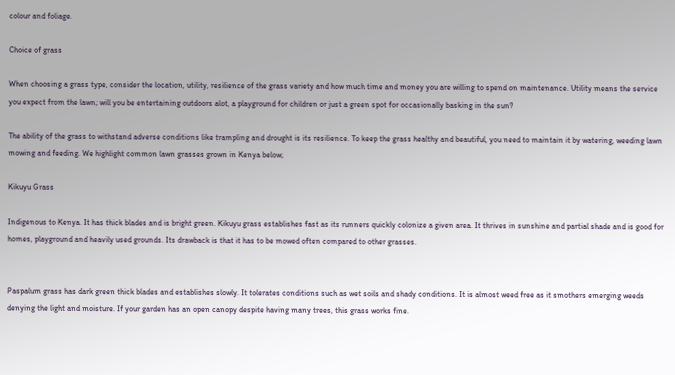colour and foliage.

Choice of grass

When choosing a grass type, consider the location, utility, resilience of the grass variety and how much time and money you are willing to spend on maintenance. Utility means the service you expect from the lawn; will you be entertaining outdoors alot, a playground for children or just a green spot for occasionally basking in the sun?

The ability of the grass to withstand adverse conditions like trampling and drought is its resilience. To keep the grass healthy and beautiful, you need to maintain it by watering, weeding lawn mowing and feeding. We highlight common lawn grasses grown in Kenya below;

Kikuyu Grass

Indigenous to Kenya. It has thick blades and is bright green. Kikuyu grass establishes fast as its runners quickly colonize a given area. It thrives in sunshine and partial shade and is good for homes, playground and heavily used grounds. Its drawback is that it has to be mowed often compared to other grasses.


Paspalum grass has dark green thick blades and establishes slowly. It tolerates conditions such as wet soils and shady conditions. It is almost weed free as it smothers emerging weeds denying the light and moisture. If your garden has an open canopy despite having many trees, this grass works fine.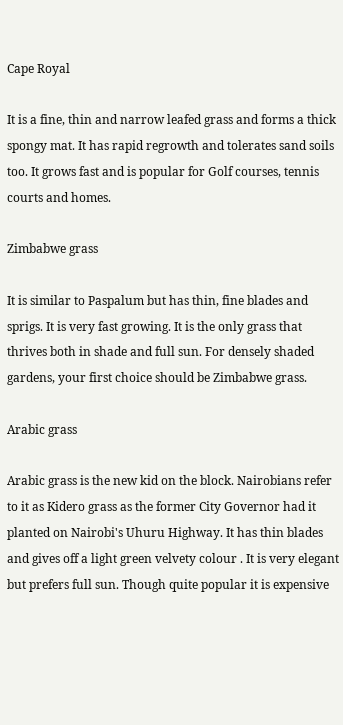Cape Royal

It is a fine, thin and narrow leafed grass and forms a thick spongy mat. It has rapid regrowth and tolerates sand soils too. It grows fast and is popular for Golf courses, tennis courts and homes.

Zimbabwe grass

It is similar to Paspalum but has thin, fine blades and sprigs. It is very fast growing. It is the only grass that thrives both in shade and full sun. For densely shaded gardens, your first choice should be Zimbabwe grass.

Arabic grass

Arabic grass is the new kid on the block. Nairobians refer to it as Kidero grass as the former City Governor had it planted on Nairobi's Uhuru Highway. It has thin blades and gives off a light green velvety colour . It is very elegant but prefers full sun. Though quite popular it is expensive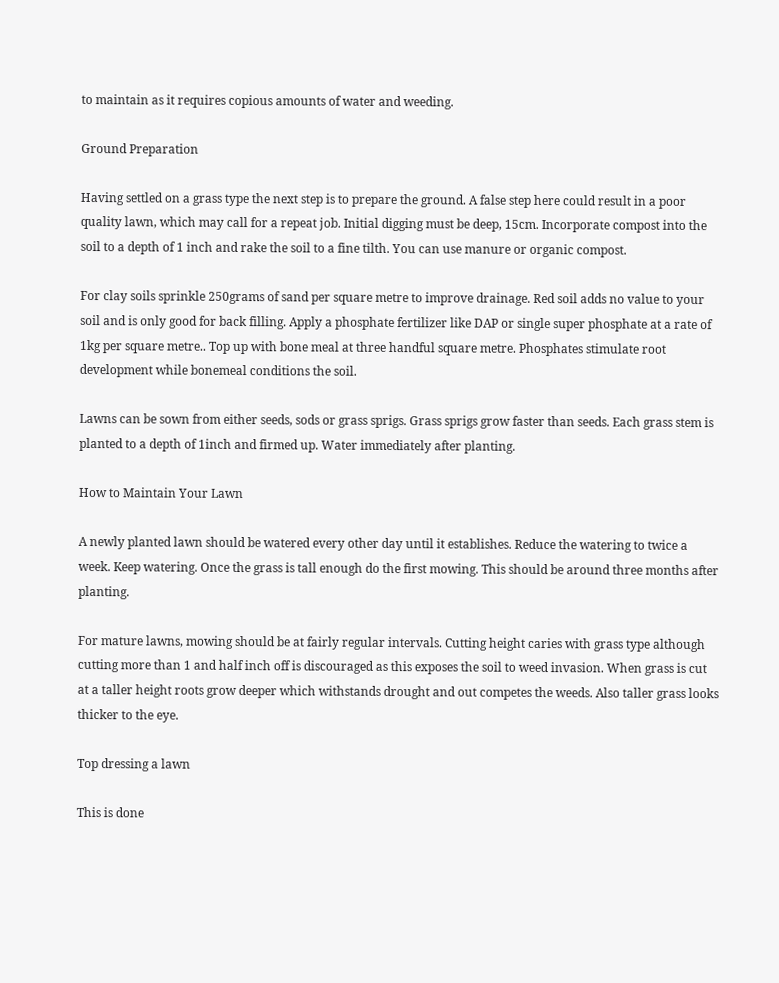to maintain as it requires copious amounts of water and weeding.

Ground Preparation

Having settled on a grass type the next step is to prepare the ground. A false step here could result in a poor quality lawn, which may call for a repeat job. Initial digging must be deep, 15cm. Incorporate compost into the soil to a depth of 1 inch and rake the soil to a fine tilth. You can use manure or organic compost.

For clay soils sprinkle 250grams of sand per square metre to improve drainage. Red soil adds no value to your soil and is only good for back filling. Apply a phosphate fertilizer like DAP or single super phosphate at a rate of 1kg per square metre.. Top up with bone meal at three handful square metre. Phosphates stimulate root development while bonemeal conditions the soil.

Lawns can be sown from either seeds, sods or grass sprigs. Grass sprigs grow faster than seeds. Each grass stem is planted to a depth of 1inch and firmed up. Water immediately after planting.

How to Maintain Your Lawn

A newly planted lawn should be watered every other day until it establishes. Reduce the watering to twice a week. Keep watering. Once the grass is tall enough do the first mowing. This should be around three months after planting.

For mature lawns, mowing should be at fairly regular intervals. Cutting height caries with grass type although cutting more than 1 and half inch off is discouraged as this exposes the soil to weed invasion. When grass is cut at a taller height roots grow deeper which withstands drought and out competes the weeds. Also taller grass looks thicker to the eye.

Top dressing a lawn

This is done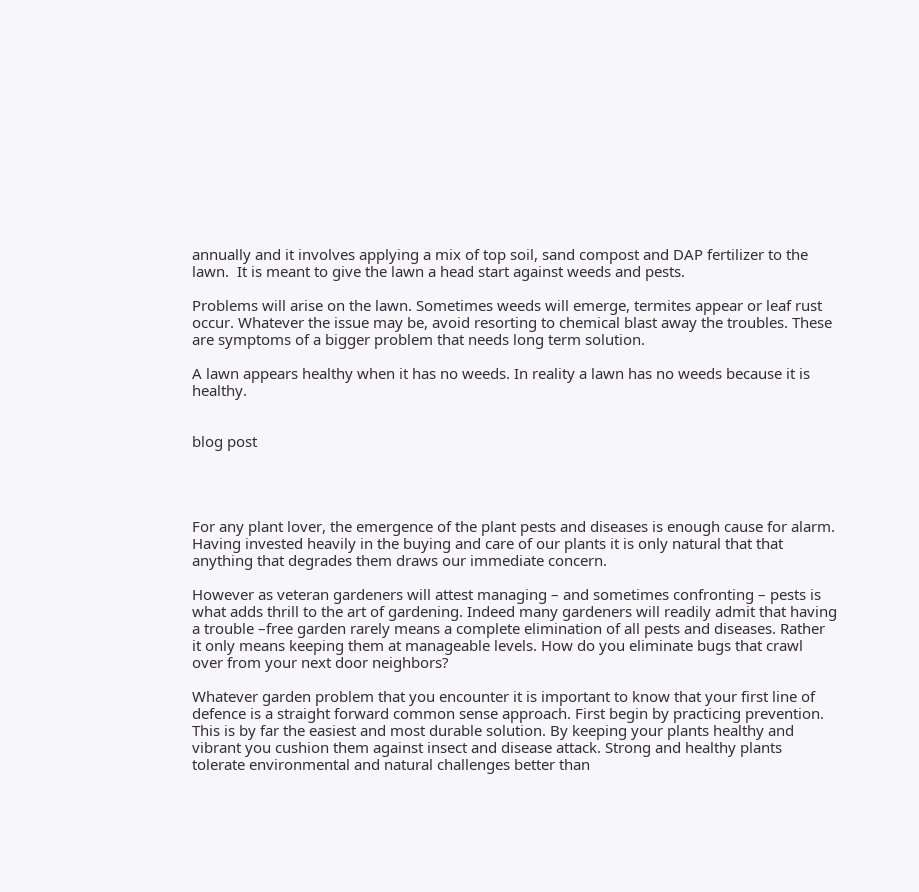annually and it involves applying a mix of top soil, sand compost and DAP fertilizer to the lawn.  It is meant to give the lawn a head start against weeds and pests.

Problems will arise on the lawn. Sometimes weeds will emerge, termites appear or leaf rust occur. Whatever the issue may be, avoid resorting to chemical blast away the troubles. These are symptoms of a bigger problem that needs long term solution.

A lawn appears healthy when it has no weeds. In reality a lawn has no weeds because it is healthy.


blog post




For any plant lover, the emergence of the plant pests and diseases is enough cause for alarm. Having invested heavily in the buying and care of our plants it is only natural that that anything that degrades them draws our immediate concern.

However as veteran gardeners will attest managing – and sometimes confronting – pests is what adds thrill to the art of gardening. Indeed many gardeners will readily admit that having a trouble –free garden rarely means a complete elimination of all pests and diseases. Rather it only means keeping them at manageable levels. How do you eliminate bugs that crawl over from your next door neighbors?

Whatever garden problem that you encounter it is important to know that your first line of defence is a straight forward common sense approach. First begin by practicing prevention. This is by far the easiest and most durable solution. By keeping your plants healthy and vibrant you cushion them against insect and disease attack. Strong and healthy plants tolerate environmental and natural challenges better than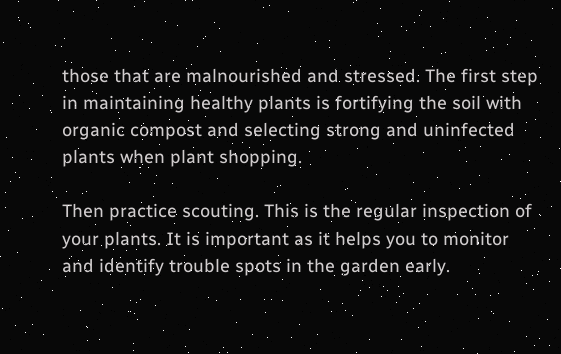those that are malnourished and stressed. The first step in maintaining healthy plants is fortifying the soil with organic compost and selecting strong and uninfected plants when plant shopping.

Then practice scouting. This is the regular inspection of your plants. It is important as it helps you to monitor and identify trouble spots in the garden early.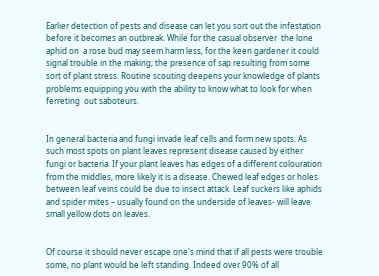Earlier detection of pests and disease can let you sort out the infestation before it becomes an outbreak. While for the casual observer  the lone aphid on  a rose bud may seem harm less, for the keen gardener it could signal trouble in the making; the presence of sap resulting from some sort of plant stress. Routine scouting deepens your knowledge of plants problems equipping you with the ability to know what to look for when ferreting  out saboteurs.


In general bacteria and fungi invade leaf cells and form new spots. As such most spots on plant leaves represent disease caused by either fungi or bacteria. If your plant leaves has edges of a different colouration from the middles, more likely it is a disease. Chewed leaf edges or holes between leaf veins could be due to insect attack. Leaf suckers like aphids and spider mites – usually found on the underside of leaves- will leave small yellow dots on leaves.


Of course it should never escape one's mind that if all pests were trouble some, no plant would be left standing. Indeed over 90% of all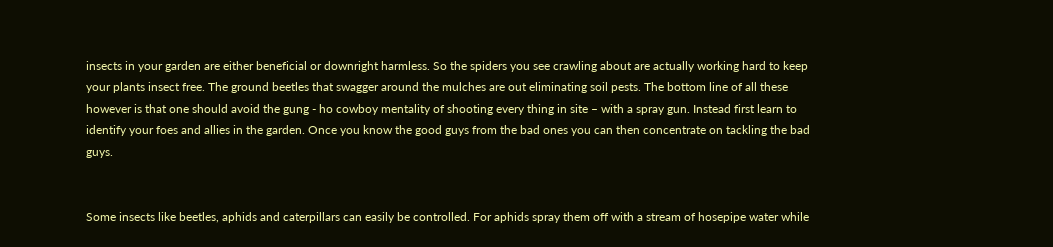insects in your garden are either beneficial or downright harmless. So the spiders you see crawling about are actually working hard to keep your plants insect free. The ground beetles that swagger around the mulches are out eliminating soil pests. The bottom line of all these however is that one should avoid the gung - ho cowboy mentality of shooting every thing in site – with a spray gun. Instead first learn to identify your foes and allies in the garden. Once you know the good guys from the bad ones you can then concentrate on tackling the bad guys.


Some insects like beetles, aphids and caterpillars can easily be controlled. For aphids spray them off with a stream of hosepipe water while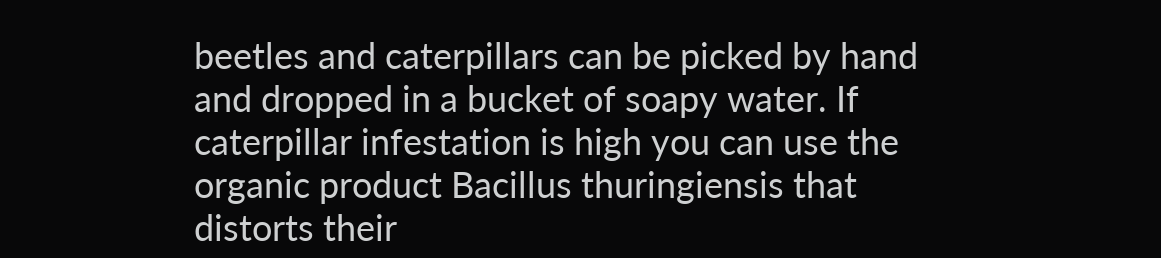beetles and caterpillars can be picked by hand and dropped in a bucket of soapy water. If caterpillar infestation is high you can use the organic product Bacillus thuringiensis that distorts their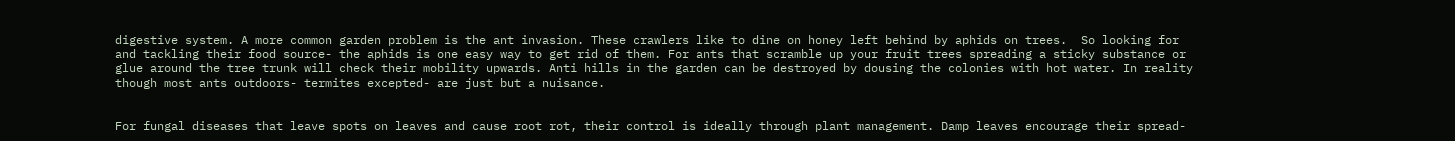digestive system. A more common garden problem is the ant invasion. These crawlers like to dine on honey left behind by aphids on trees.  So looking for and tackling their food source- the aphids is one easy way to get rid of them. For ants that scramble up your fruit trees spreading a sticky substance or glue around the tree trunk will check their mobility upwards. Anti hills in the garden can be destroyed by dousing the colonies with hot water. In reality though most ants outdoors- termites excepted- are just but a nuisance.


For fungal diseases that leave spots on leaves and cause root rot, their control is ideally through plant management. Damp leaves encourage their spread-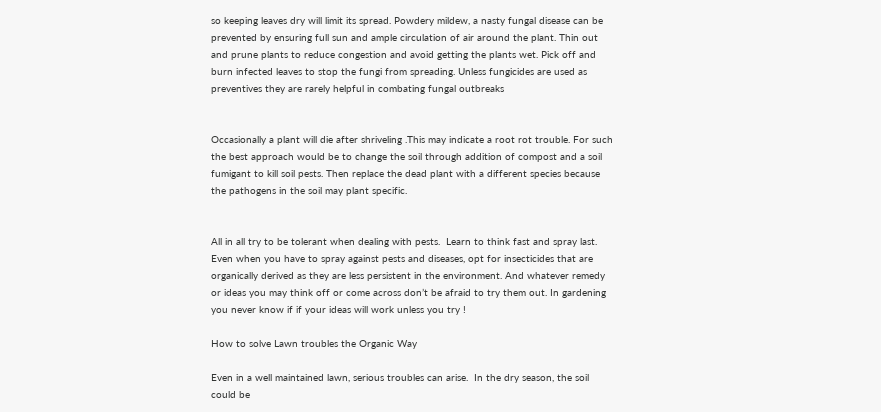so keeping leaves dry will limit its spread. Powdery mildew, a nasty fungal disease can be   prevented by ensuring full sun and ample circulation of air around the plant. Thin out and prune plants to reduce congestion and avoid getting the plants wet. Pick off and burn infected leaves to stop the fungi from spreading. Unless fungicides are used as preventives they are rarely helpful in combating fungal outbreaks


Occasionally a plant will die after shriveling .This may indicate a root rot trouble. For such the best approach would be to change the soil through addition of compost and a soil fumigant to kill soil pests. Then replace the dead plant with a different species because the pathogens in the soil may plant specific.


All in all try to be tolerant when dealing with pests.  Learn to think fast and spray last.  Even when you have to spray against pests and diseases, opt for insecticides that are organically derived as they are less persistent in the environment. And whatever remedy or ideas you may think off or come across don’t be afraid to try them out. In gardening you never know if if your ideas will work unless you try !

How to solve Lawn troubles the Organic Way

Even in a well maintained lawn, serious troubles can arise.  In the dry season, the soil could be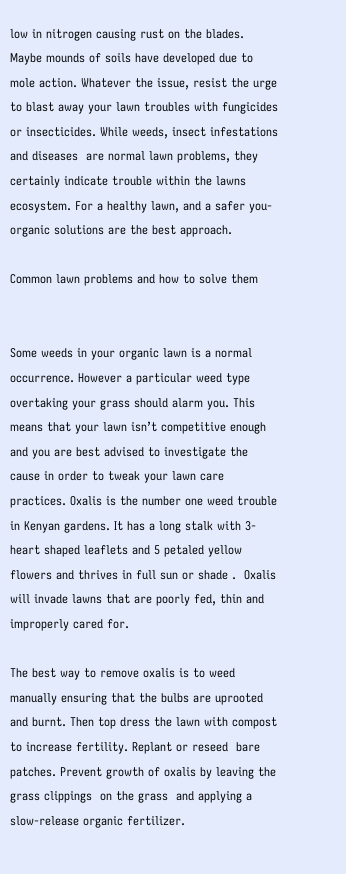low in nitrogen causing rust on the blades. Maybe mounds of soils have developed due to mole action. Whatever the issue, resist the urge to blast away your lawn troubles with fungicides or insecticides. While weeds, insect infestations and diseases  are normal lawn problems, they certainly indicate trouble within the lawns ecosystem. For a healthy lawn, and a safer you-organic solutions are the best approach.

Common lawn problems and how to solve them


Some weeds in your organic lawn is a normal occurrence. However a particular weed type overtaking your grass should alarm you. This means that your lawn isn’t competitive enough and you are best advised to investigate the cause in order to tweak your lawn care practices. Oxalis is the number one weed trouble in Kenyan gardens. It has a long stalk with 3-heart shaped leaflets and 5 petaled yellow flowers and thrives in full sun or shade .  Oxalis will invade lawns that are poorly fed, thin and improperly cared for.

The best way to remove oxalis is to weed manually ensuring that the bulbs are uprooted and burnt. Then top dress the lawn with compost to increase fertility. Replant or reseed  bare patches. Prevent growth of oxalis by leaving the grass clippings  on the grass  and applying a slow-release organic fertilizer.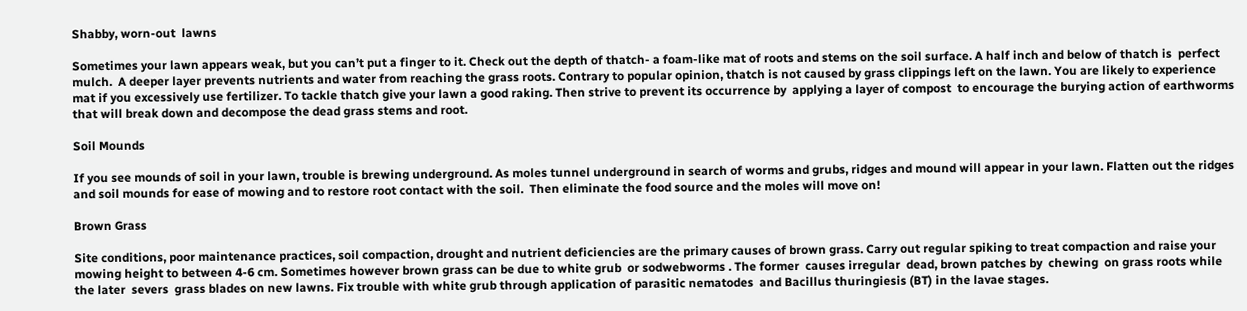Shabby, worn-out  lawns

Sometimes your lawn appears weak, but you can’t put a finger to it. Check out the depth of thatch- a foam-like mat of roots and stems on the soil surface. A half inch and below of thatch is  perfect mulch.  A deeper layer prevents nutrients and water from reaching the grass roots. Contrary to popular opinion, thatch is not caused by grass clippings left on the lawn. You are likely to experience mat if you excessively use fertilizer. To tackle thatch give your lawn a good raking. Then strive to prevent its occurrence by  applying a layer of compost  to encourage the burying action of earthworms that will break down and decompose the dead grass stems and root.

Soil Mounds

If you see mounds of soil in your lawn, trouble is brewing underground. As moles tunnel underground in search of worms and grubs, ridges and mound will appear in your lawn. Flatten out the ridges and soil mounds for ease of mowing and to restore root contact with the soil.  Then eliminate the food source and the moles will move on!

Brown Grass

Site conditions, poor maintenance practices, soil compaction, drought and nutrient deficiencies are the primary causes of brown grass. Carry out regular spiking to treat compaction and raise your mowing height to between 4-6 cm. Sometimes however brown grass can be due to white grub  or sodwebworms . The former  causes irregular  dead, brown patches by  chewing  on grass roots while the later  severs  grass blades on new lawns. Fix trouble with white grub through application of parasitic nematodes  and Bacillus thuringiesis (BT) in the lavae stages.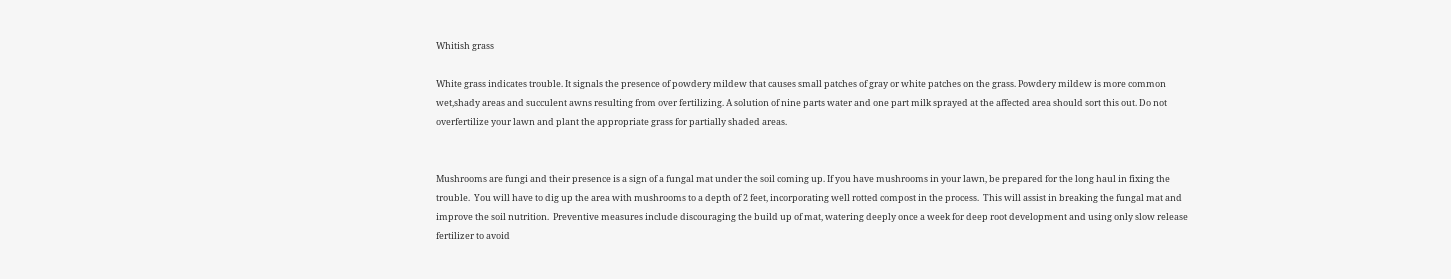Whitish grass

White grass indicates trouble. It signals the presence of powdery mildew that causes small patches of gray or white patches on the grass. Powdery mildew is more common wet,shady areas and succulent awns resulting from over fertilizing. A solution of nine parts water and one part milk sprayed at the affected area should sort this out. Do not overfertilize your lawn and plant the appropriate grass for partially shaded areas.


Mushrooms are fungi and their presence is a sign of a fungal mat under the soil coming up. If you have mushrooms in your lawn, be prepared for the long haul in fixing the trouble.  You will have to dig up the area with mushrooms to a depth of 2 feet, incorporating well rotted compost in the process.  This will assist in breaking the fungal mat and improve the soil nutrition.  Preventive measures include discouraging the build up of mat, watering deeply once a week for deep root development and using only slow release fertilizer to avoid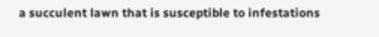a succulent lawn that is susceptible to infestations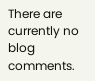There are currently no blog comments.